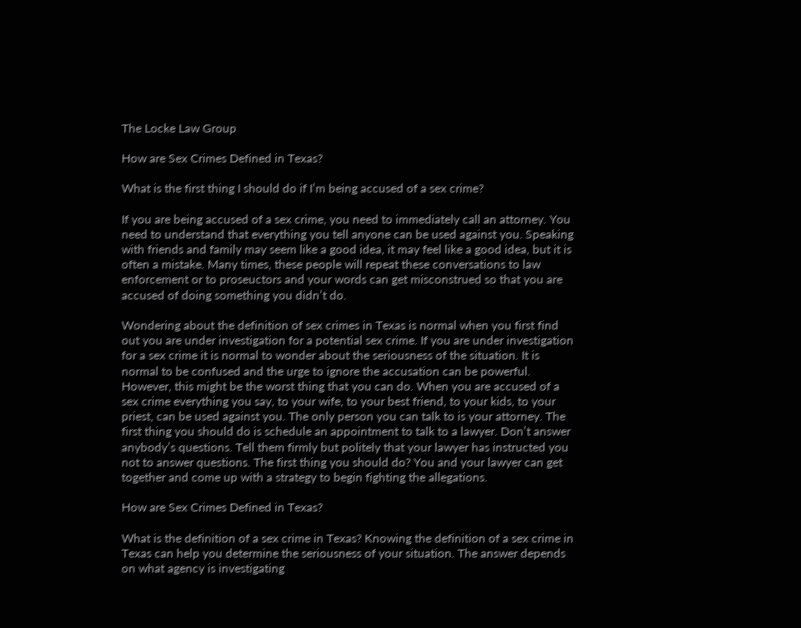The Locke Law Group

How are Sex Crimes Defined in Texas?

What is the first thing I should do if I’m being accused of a sex crime?

If you are being accused of a sex crime, you need to immediately call an attorney. You need to understand that everything you tell anyone can be used against you. Speaking with friends and family may seem like a good idea, it may feel like a good idea, but it is often a mistake. Many times, these people will repeat these conversations to law enforcement or to proseuctors and your words can get misconstrued so that you are accused of doing something you didn’t do.

Wondering about the definition of sex crimes in Texas is normal when you first find out you are under investigation for a potential sex crime. If you are under investigation for a sex crime it is normal to wonder about the seriousness of the situation. It is normal to be confused and the urge to ignore the accusation can be powerful. However, this might be the worst thing that you can do. When you are accused of a sex crime everything you say, to your wife, to your best friend, to your kids, to your priest, can be used against you. The only person you can talk to is your attorney. The first thing you should do is schedule an appointment to talk to a lawyer. Don’t answer anybody’s questions. Tell them firmly but politely that your lawyer has instructed you not to answer questions. The first thing you should do? You and your lawyer can get together and come up with a strategy to begin fighting the allegations.

How are Sex Crimes Defined in Texas?

What is the definition of a sex crime in Texas? Knowing the definition of a sex crime in Texas can help you determine the seriousness of your situation. The answer depends on what agency is investigating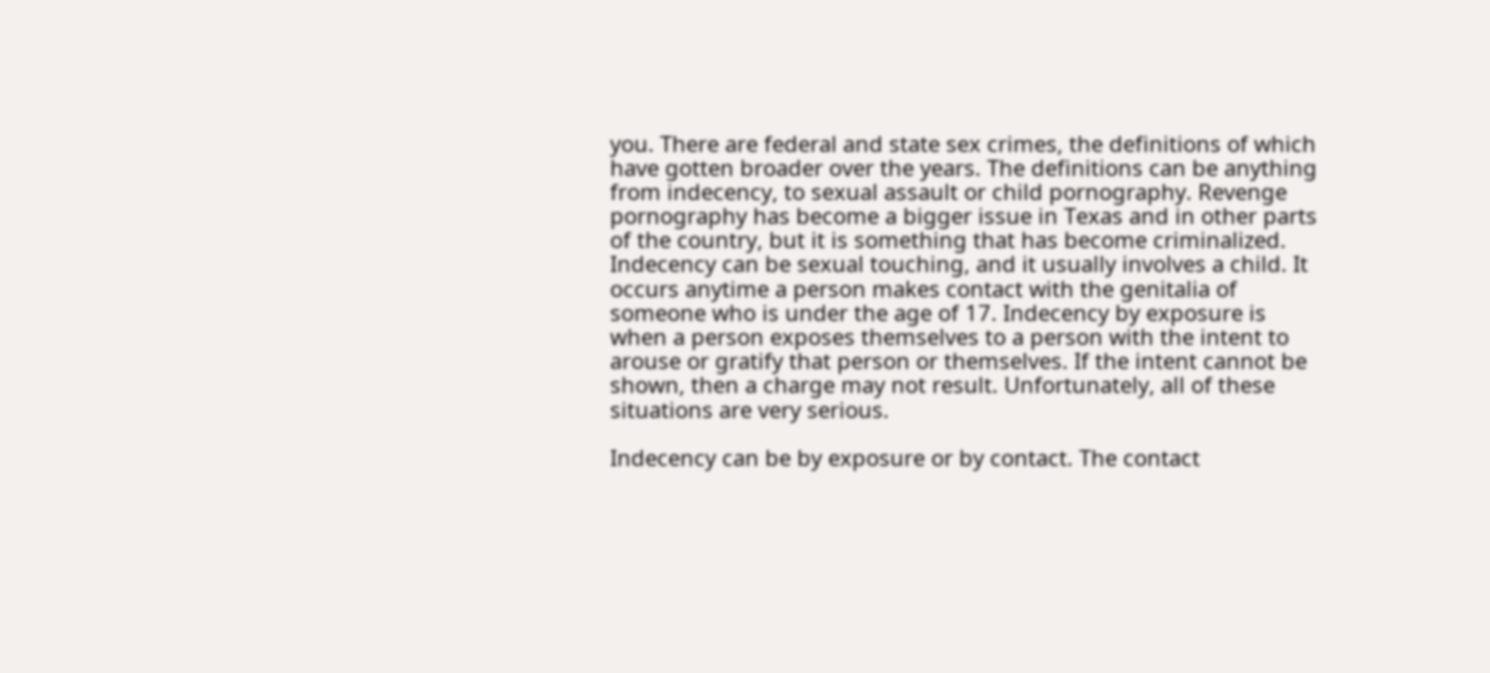you. There are federal and state sex crimes, the definitions of which have gotten broader over the years. The definitions can be anything from indecency, to sexual assault or child pornography. Revenge pornography has become a bigger issue in Texas and in other parts of the country, but it is something that has become criminalized. Indecency can be sexual touching, and it usually involves a child. It occurs anytime a person makes contact with the genitalia of someone who is under the age of 17. Indecency by exposure is when a person exposes themselves to a person with the intent to arouse or gratify that person or themselves. If the intent cannot be shown, then a charge may not result. Unfortunately, all of these situations are very serious.

Indecency can be by exposure or by contact. The contact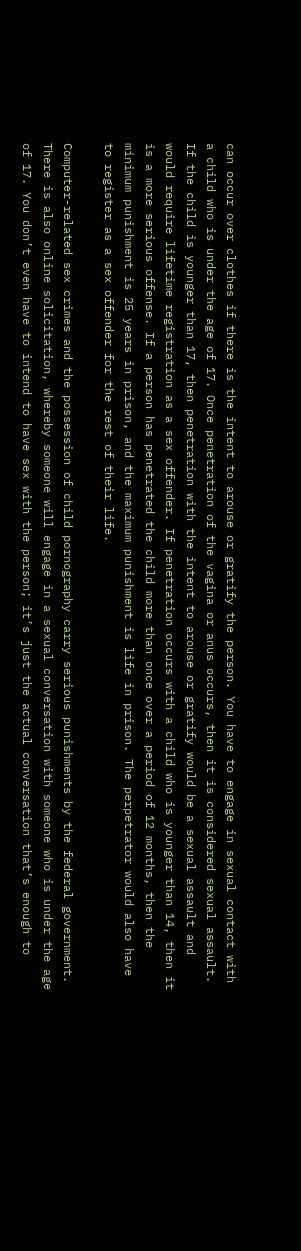can occur over clothes if there is the intent to arouse or gratify the person. You have to engage in sexual contact with a child who is under the age of 17. Once penetration of the vagina or anus occurs, then it is considered sexual assault. If the child is younger than 17, then penetration with the intent to arouse or gratify would be a sexual assault and would require lifetime registration as a sex offender. If penetration occurs with a child who is younger than 14, then it is a more serious offense. If a person has penetrated the child more than once over a period of 12 months, then the minimum punishment is 25 years in prison, and the maximum punishment is life in prison. The perpetrator would also have to register as a sex offender for the rest of their life.

Computer-related sex crimes and the possession of child pornography carry serious punishments by the federal government. There is also online solicitation, whereby someone will engage in a sexual conversation with someone who is under the age of 17. You don’t even have to intend to have sex with the person; it’s just the actual conversation that’s enough to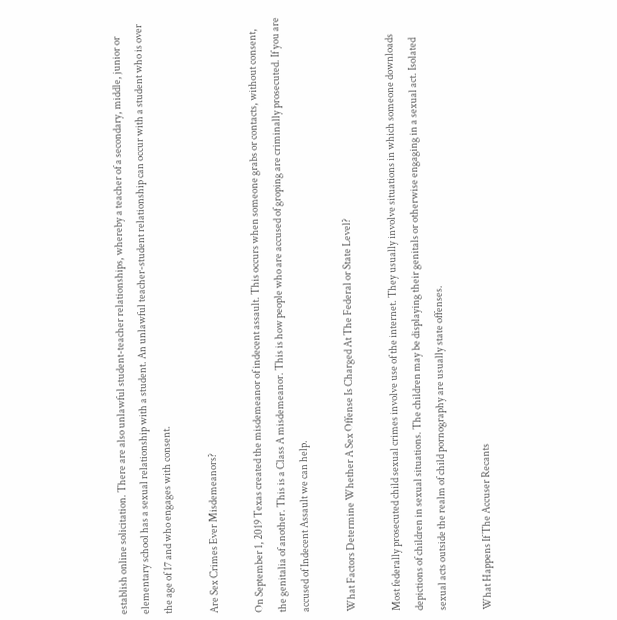establish online solicitation. There are also unlawful student-teacher relationships, whereby a teacher of a secondary, middle, junior or elementary school has a sexual relationship with a student. An unlawful teacher-student relationship can occur with a student who is over the age of 17 and who engages with consent.

Are Sex Crimes Ever Misdemeanors?

On September 1, 2019 Texas created the misdemeanor of indecent assault. This occurs when someone grabs or contacts, without consent, the genitalia of another. This is a Class A misdemeanor. This is how people who are accused of groping are criminally prosecuted. If you are accused of Indecent Assault we can help.

What Factors Determine Whether A Sex Offense Is Charged At The Federal or State Level?

Most federally prosecuted child sexual crimes involve use of the internet. They usually involve situations in which someone downloads depictions of children in sexual situations. The children may be displaying their genitals or otherwise engaging in a sexual act. Isolated sexual acts outside the realm of child pornography are usually state offenses.

What Happens If The Accuser Recants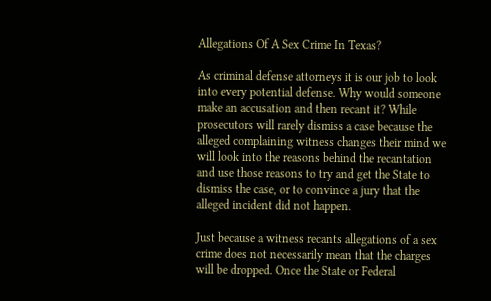Allegations Of A Sex Crime In Texas?

As criminal defense attorneys it is our job to look into every potential defense. Why would someone make an accusation and then recant it? While prosecutors will rarely dismiss a case because the alleged complaining witness changes their mind we will look into the reasons behind the recantation and use those reasons to try and get the State to dismiss the case, or to convince a jury that the alleged incident did not happen.

Just because a witness recants allegations of a sex crime does not necessarily mean that the charges will be dropped. Once the State or Federal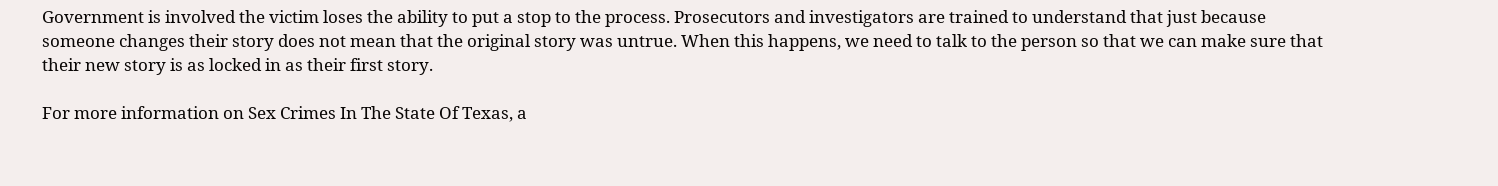Government is involved the victim loses the ability to put a stop to the process. Prosecutors and investigators are trained to understand that just because someone changes their story does not mean that the original story was untrue. When this happens, we need to talk to the person so that we can make sure that their new story is as locked in as their first story.

For more information on Sex Crimes In The State Of Texas, a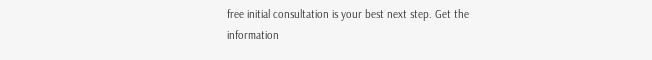free initial consultation is your best next step. Get the information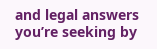and legal answers you’re seeking by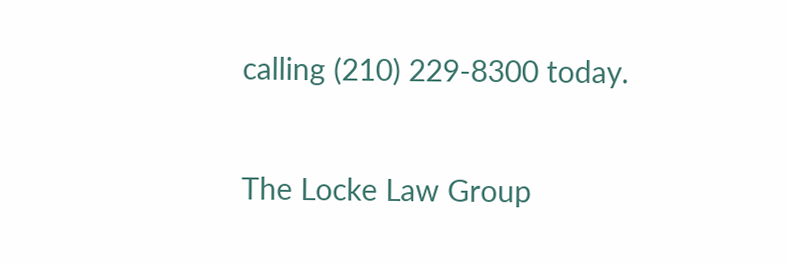calling (210) 229-8300 today.

The Locke Law Group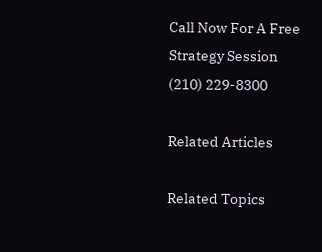Call Now For A Free Strategy Session
(210) 229-8300

Related Articles

Related Topics